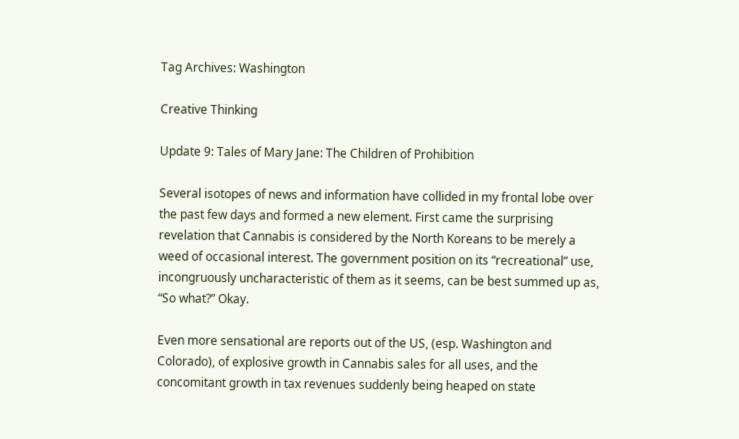Tag Archives: Washington

Creative Thinking

Update 9: Tales of Mary Jane: The Children of Prohibition

Several isotopes of news and information have collided in my frontal lobe over the past few days and formed a new element. First came the surprising revelation that Cannabis is considered by the North Koreans to be merely a weed of occasional interest. The government position on its “recreational” use, incongruously uncharacteristic of them as it seems, can be best summed up as, “So what?” Okay.

Even more sensational are reports out of the US, (esp. Washington and Colorado), of explosive growth in Cannabis sales for all uses, and the concomitant growth in tax revenues suddenly being heaped on state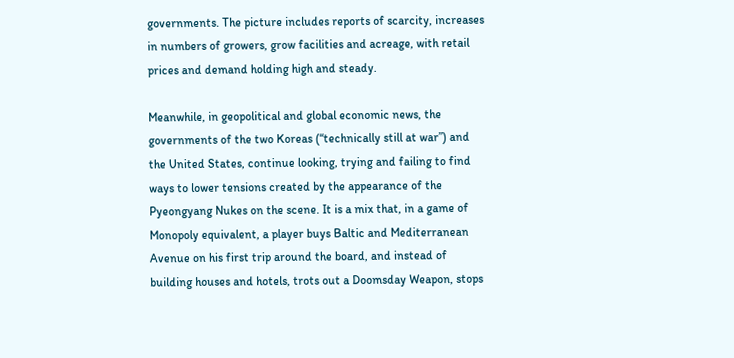governments. The picture includes reports of scarcity, increases in numbers of growers, grow facilities and acreage, with retail prices and demand holding high and steady.

Meanwhile, in geopolitical and global economic news, the governments of the two Koreas (“technically still at war”) and the United States, continue looking, trying and failing to find ways to lower tensions created by the appearance of the Pyeongyang Nukes on the scene. It is a mix that, in a game of Monopoly equivalent, a player buys Baltic and Mediterranean Avenue on his first trip around the board, and instead of building houses and hotels, trots out a Doomsday Weapon, stops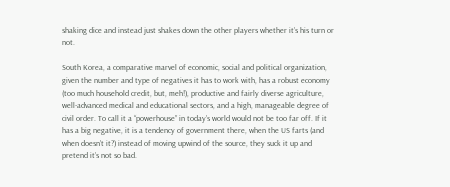shaking dice and instead just shakes down the other players whether it’s his turn or not.

South Korea, a comparative marvel of economic, social and political organization, given the number and type of negatives it has to work with, has a robust economy (too much household credit, but, meh!), productive and fairly diverse agriculture, well-advanced medical and educational sectors, and a high, manageable degree of civil order. To call it a “powerhouse” in today’s world would not be too far off. If it has a big negative, it is a tendency of government there, when the US farts (and when doesn’t it?) instead of moving upwind of the source, they suck it up and pretend it’s not so bad.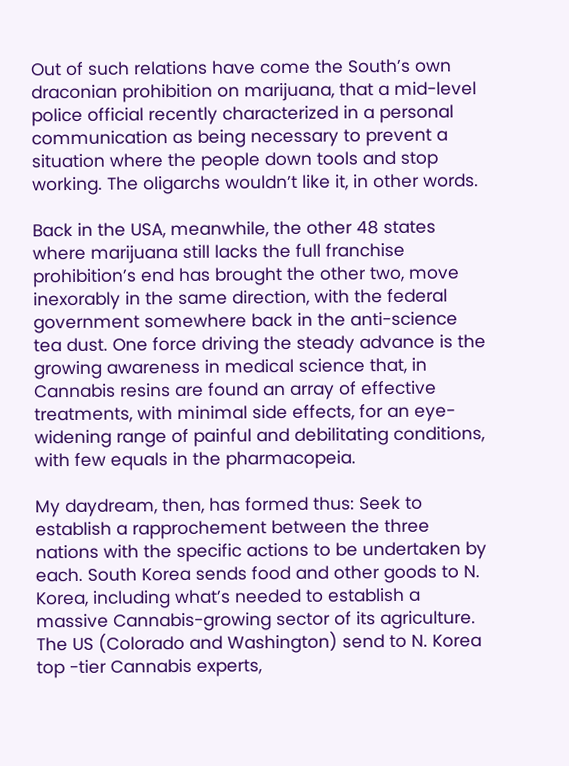Out of such relations have come the South’s own draconian prohibition on marijuana, that a mid-level police official recently characterized in a personal communication as being necessary to prevent a situation where the people down tools and stop working. The oligarchs wouldn’t like it, in other words.

Back in the USA, meanwhile, the other 48 states where marijuana still lacks the full franchise prohibition’s end has brought the other two, move inexorably in the same direction, with the federal government somewhere back in the anti-science tea dust. One force driving the steady advance is the growing awareness in medical science that, in Cannabis resins are found an array of effective treatments, with minimal side effects, for an eye-widening range of painful and debilitating conditions, with few equals in the pharmacopeia.

My daydream, then, has formed thus: Seek to establish a rapprochement between the three nations with the specific actions to be undertaken by each. South Korea sends food and other goods to N. Korea, including what’s needed to establish a massive Cannabis-growing sector of its agriculture. The US (Colorado and Washington) send to N. Korea top -tier Cannabis experts,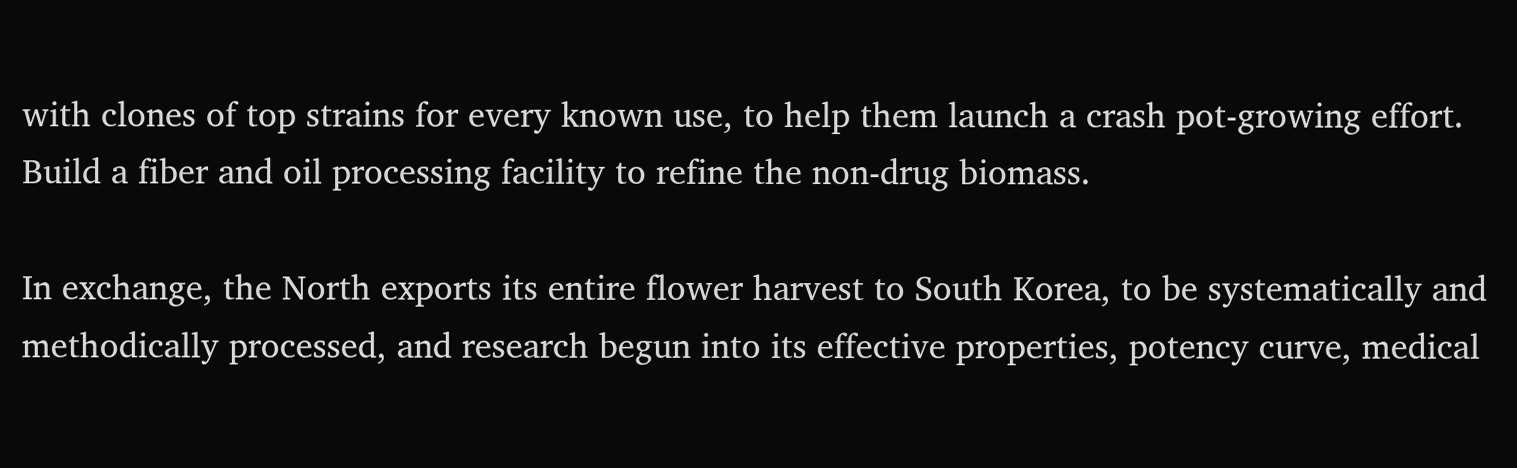with clones of top strains for every known use, to help them launch a crash pot-growing effort. Build a fiber and oil processing facility to refine the non-drug biomass.

In exchange, the North exports its entire flower harvest to South Korea, to be systematically and methodically processed, and research begun into its effective properties, potency curve, medical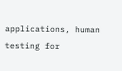applications, human testing for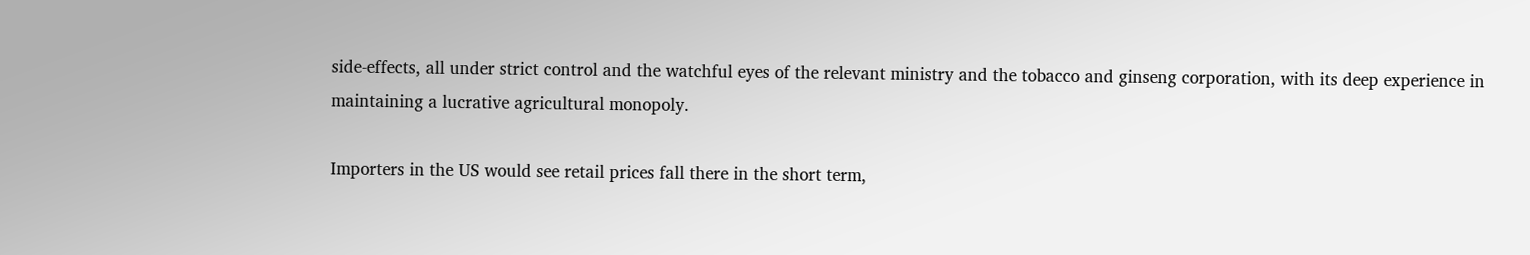side-effects, all under strict control and the watchful eyes of the relevant ministry and the tobacco and ginseng corporation, with its deep experience in maintaining a lucrative agricultural monopoly.

Importers in the US would see retail prices fall there in the short term,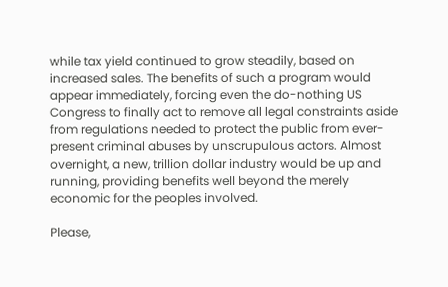while tax yield continued to grow steadily, based on increased sales. The benefits of such a program would appear immediately, forcing even the do-nothing US Congress to finally act to remove all legal constraints aside from regulations needed to protect the public from ever-present criminal abuses by unscrupulous actors. Almost overnight, a new, trillion dollar industry would be up and running, providing benefits well beyond the merely economic for the peoples involved.

Please,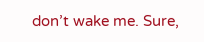don’t wake me. Sure,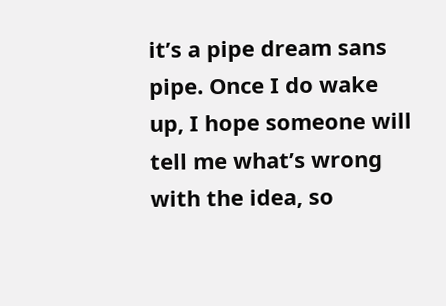it’s a pipe dream sans pipe. Once I do wake up, I hope someone will tell me what’s wrong with the idea, so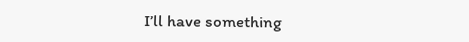I’ll have something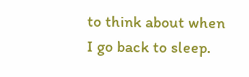to think about when I go back to sleep.